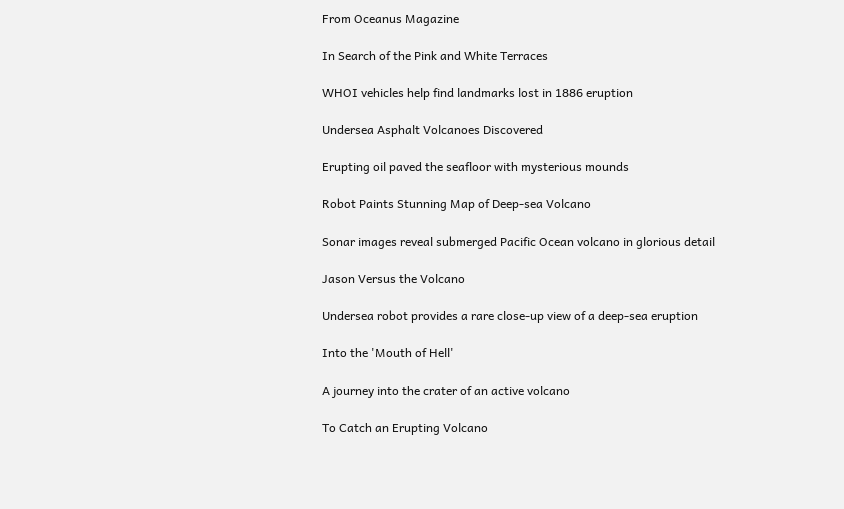From Oceanus Magazine

In Search of the Pink and White Terraces

WHOI vehicles help find landmarks lost in 1886 eruption

Undersea Asphalt Volcanoes Discovered

Erupting oil paved the seafloor with mysterious mounds

Robot Paints Stunning Map of Deep-sea Volcano

Sonar images reveal submerged Pacific Ocean volcano in glorious detail

Jason Versus the Volcano

Undersea robot provides a rare close-up view of a deep-sea eruption

Into the 'Mouth of Hell'

A journey into the crater of an active volcano

To Catch an Erupting Volcano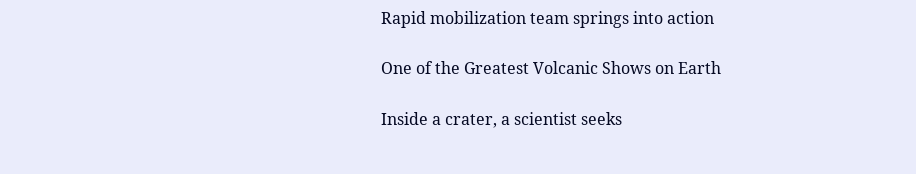Rapid mobilization team springs into action

One of the Greatest Volcanic Shows on Earth

Inside a crater, a scientist seeks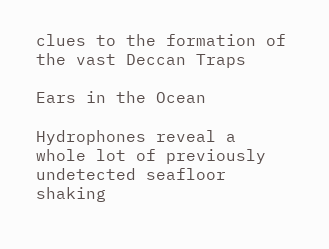clues to the formation of the vast Deccan Traps

Ears in the Ocean

Hydrophones reveal a whole lot of previously undetected seafloor shaking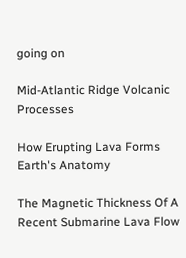going on

Mid-Atlantic Ridge Volcanic Processes

How Erupting Lava Forms Earth's Anatomy

The Magnetic Thickness Of A Recent Submarine Lava Flow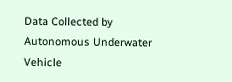Data Collected by Autonomous Underwater Vehicle